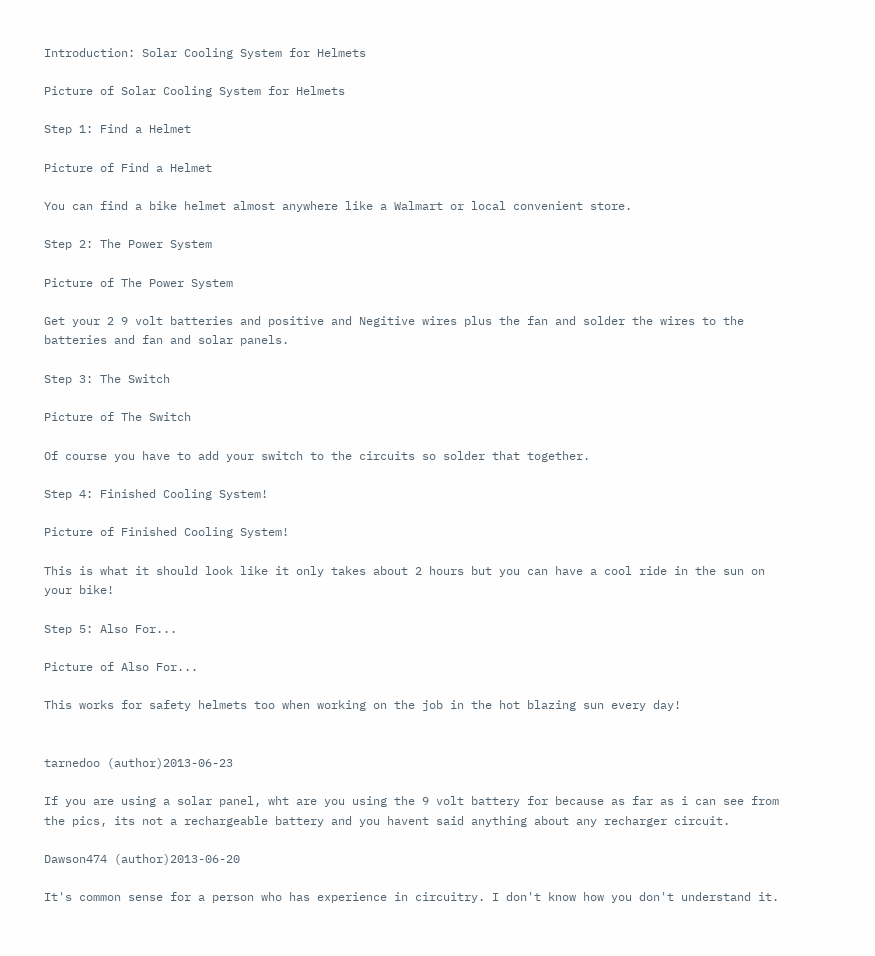Introduction: Solar Cooling System for Helmets

Picture of Solar Cooling System for Helmets

Step 1: Find a Helmet

Picture of Find a Helmet

You can find a bike helmet almost anywhere like a Walmart or local convenient store.

Step 2: The Power System

Picture of The Power System

Get your 2 9 volt batteries and positive and Negitive wires plus the fan and solder the wires to the batteries and fan and solar panels.

Step 3: The Switch

Picture of The Switch

Of course you have to add your switch to the circuits so solder that together.

Step 4: Finished Cooling System!

Picture of Finished Cooling System!

This is what it should look like it only takes about 2 hours but you can have a cool ride in the sun on your bike!

Step 5: Also For...

Picture of Also For...

This works for safety helmets too when working on the job in the hot blazing sun every day!


tarnedoo (author)2013-06-23

If you are using a solar panel, wht are you using the 9 volt battery for because as far as i can see from the pics, its not a rechargeable battery and you havent said anything about any recharger circuit.

Dawson474 (author)2013-06-20

It's common sense for a person who has experience in circuitry. I don't know how you don't understand it.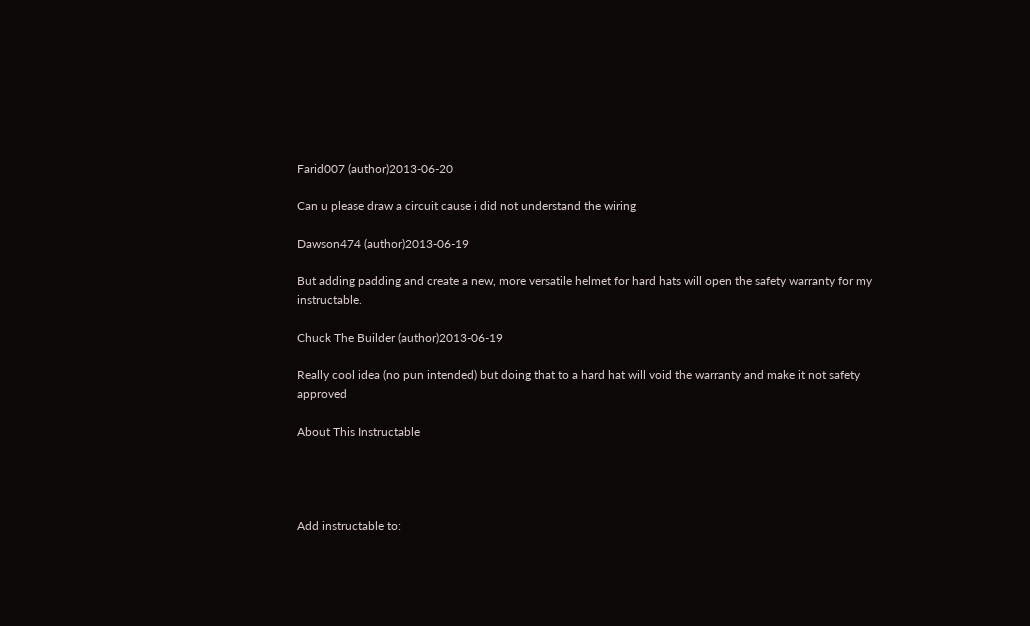Farid007 (author)2013-06-20

Can u please draw a circuit cause i did not understand the wiring

Dawson474 (author)2013-06-19

But adding padding and create a new, more versatile helmet for hard hats will open the safety warranty for my instructable.

Chuck The Builder (author)2013-06-19

Really cool idea (no pun intended) but doing that to a hard hat will void the warranty and make it not safety approved

About This Instructable




Add instructable to: